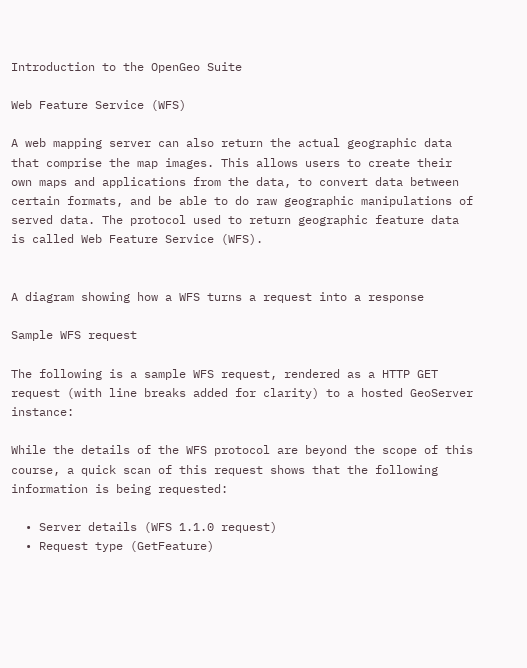Introduction to the OpenGeo Suite

Web Feature Service (WFS)

A web mapping server can also return the actual geographic data that comprise the map images. This allows users to create their own maps and applications from the data, to convert data between certain formats, and be able to do raw geographic manipulations of served data. The protocol used to return geographic feature data is called Web Feature Service (WFS).


A diagram showing how a WFS turns a request into a response

Sample WFS request

The following is a sample WFS request, rendered as a HTTP GET request (with line breaks added for clarity) to a hosted GeoServer instance:

While the details of the WFS protocol are beyond the scope of this course, a quick scan of this request shows that the following information is being requested:

  • Server details (WFS 1.1.0 request)
  • Request type (GetFeature)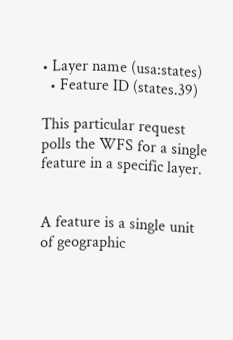• Layer name (usa:states)
  • Feature ID (states.39)

This particular request polls the WFS for a single feature in a specific layer.


A feature is a single unit of geographic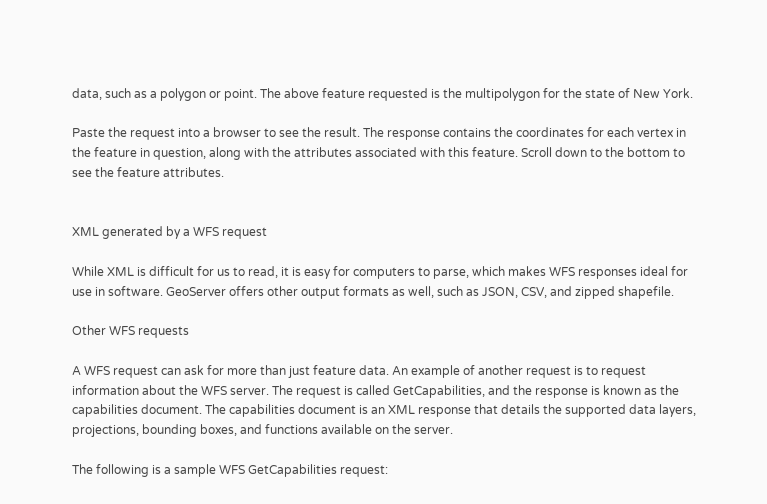data, such as a polygon or point. The above feature requested is the multipolygon for the state of New York.

Paste the request into a browser to see the result. The response contains the coordinates for each vertex in the feature in question, along with the attributes associated with this feature. Scroll down to the bottom to see the feature attributes.


XML generated by a WFS request

While XML is difficult for us to read, it is easy for computers to parse, which makes WFS responses ideal for use in software. GeoServer offers other output formats as well, such as JSON, CSV, and zipped shapefile.

Other WFS requests

A WFS request can ask for more than just feature data. An example of another request is to request information about the WFS server. The request is called GetCapabilities, and the response is known as the capabilities document. The capabilities document is an XML response that details the supported data layers, projections, bounding boxes, and functions available on the server.

The following is a sample WFS GetCapabilities request: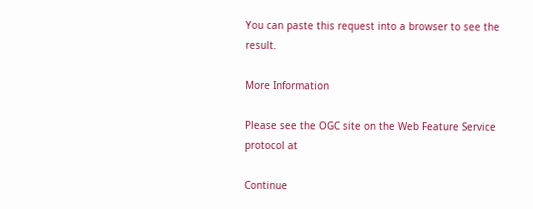You can paste this request into a browser to see the result.

More Information

Please see the OGC site on the Web Feature Service protocol at

Continue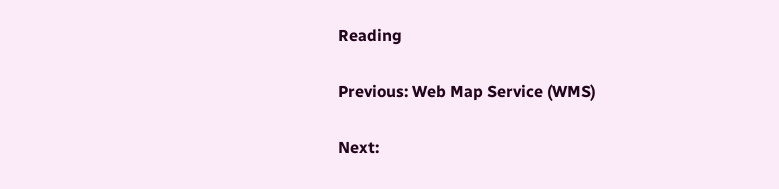Reading

Previous: Web Map Service (WMS)

Next: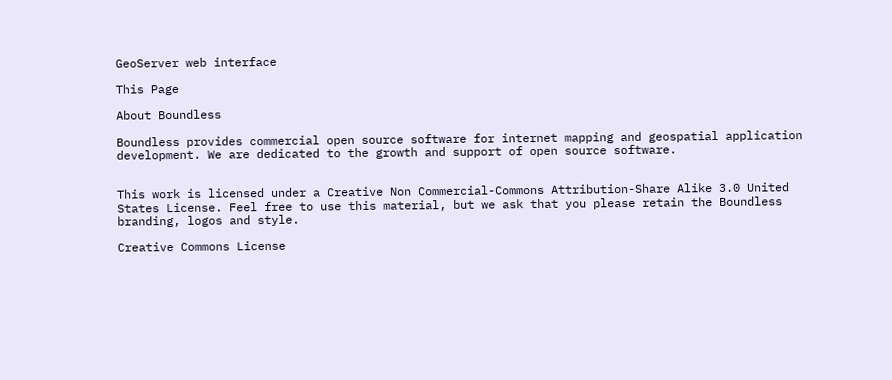GeoServer web interface

This Page

About Boundless

Boundless provides commercial open source software for internet mapping and geospatial application development. We are dedicated to the growth and support of open source software.


This work is licensed under a Creative Non Commercial-Commons Attribution-Share Alike 3.0 United States License. Feel free to use this material, but we ask that you please retain the Boundless branding, logos and style.

Creative Commons License